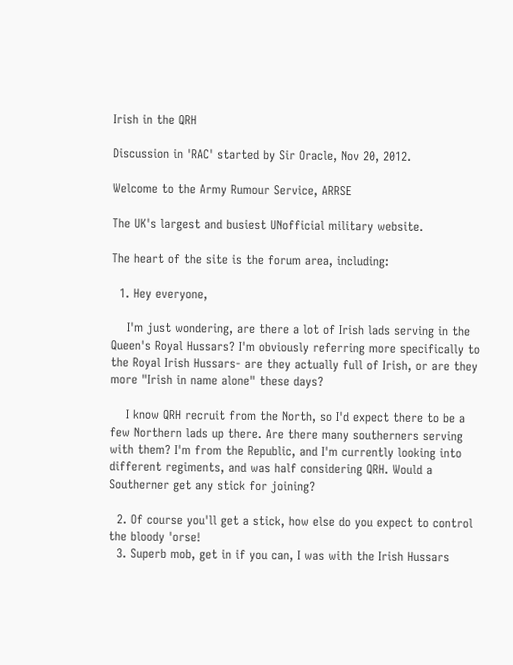Irish in the QRH

Discussion in 'RAC' started by Sir Oracle, Nov 20, 2012.

Welcome to the Army Rumour Service, ARRSE

The UK's largest and busiest UNofficial military website.

The heart of the site is the forum area, including:

  1. Hey everyone,

    I'm just wondering, are there a lot of Irish lads serving in the Queen's Royal Hussars? I'm obviously referring more specifically to the Royal Irish Hussars- are they actually full of Irish, or are they more "Irish in name alone" these days?

    I know QRH recruit from the North, so I'd expect there to be a few Northern lads up there. Are there many southerners serving with them? I'm from the Republic, and I'm currently looking into different regiments, and was half considering QRH. Would a Southerner get any stick for joining?

  2. Of course you'll get a stick, how else do you expect to control the bloody 'orse!
  3. Superb mob, get in if you can, I was with the Irish Hussars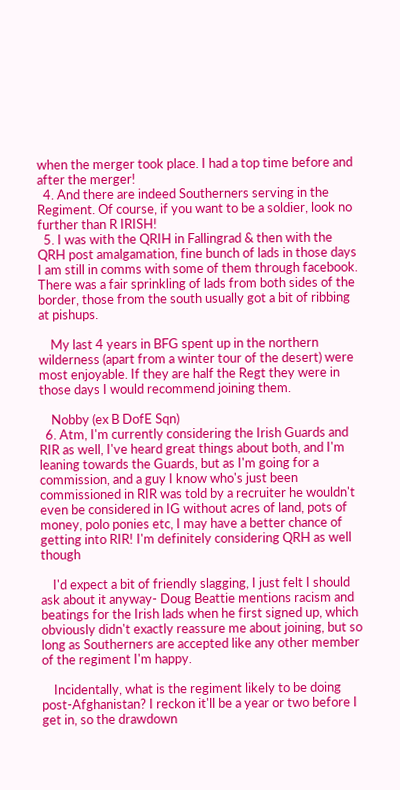when the merger took place. I had a top time before and after the merger!
  4. And there are indeed Southerners serving in the Regiment. Of course, if you want to be a soldier, look no further than R IRISH!
  5. I was with the QRIH in Fallingrad & then with the QRH post amalgamation, fine bunch of lads in those days I am still in comms with some of them through facebook. There was a fair sprinkling of lads from both sides of the border, those from the south usually got a bit of ribbing at pishups.

    My last 4 years in BFG spent up in the northern wilderness (apart from a winter tour of the desert) were most enjoyable. If they are half the Regt they were in those days I would recommend joining them.

    Nobby (ex B DofE Sqn)
  6. Atm, I'm currently considering the Irish Guards and RIR as well, I've heard great things about both, and I'm leaning towards the Guards, but as I'm going for a commission, and a guy I know who's just been commissioned in RIR was told by a recruiter he wouldn't even be considered in IG without acres of land, pots of money, polo ponies etc, I may have a better chance of getting into RIR! I'm definitely considering QRH as well though

    I'd expect a bit of friendly slagging, I just felt I should ask about it anyway- Doug Beattie mentions racism and beatings for the Irish lads when he first signed up, which obviously didn't exactly reassure me about joining, but so long as Southerners are accepted like any other member of the regiment I'm happy.

    Incidentally, what is the regiment likely to be doing post-Afghanistan? I reckon it'll be a year or two before I get in, so the drawdown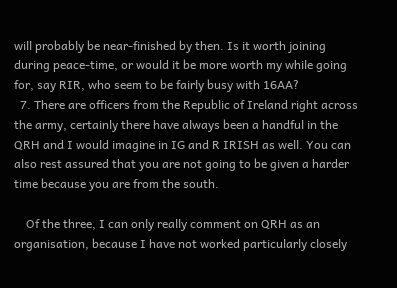will probably be near-finished by then. Is it worth joining during peace-time, or would it be more worth my while going for, say RIR, who seem to be fairly busy with 16AA?
  7. There are officers from the Republic of Ireland right across the army, certainly there have always been a handful in the QRH and I would imagine in IG and R IRISH as well. You can also rest assured that you are not going to be given a harder time because you are from the south.

    Of the three, I can only really comment on QRH as an organisation, because I have not worked particularly closely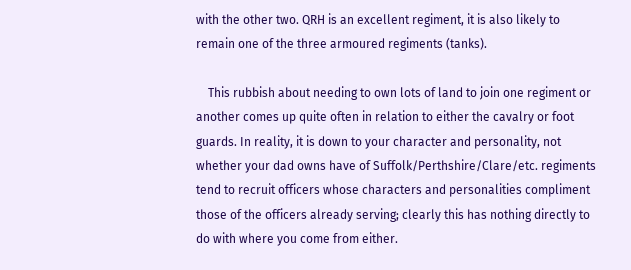with the other two. QRH is an excellent regiment, it is also likely to remain one of the three armoured regiments (tanks).

    This rubbish about needing to own lots of land to join one regiment or another comes up quite often in relation to either the cavalry or foot guards. In reality, it is down to your character and personality, not whether your dad owns have of Suffolk/Perthshire/Clare/etc. regiments tend to recruit officers whose characters and personalities compliment those of the officers already serving; clearly this has nothing directly to do with where you come from either.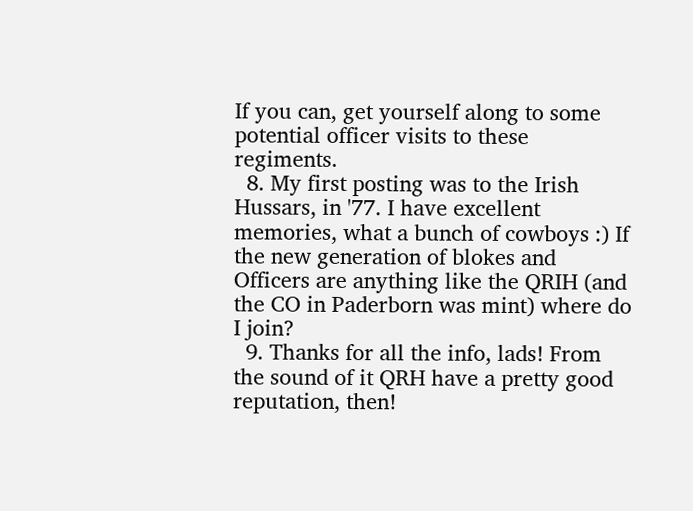If you can, get yourself along to some potential officer visits to these regiments.
  8. My first posting was to the Irish Hussars, in '77. I have excellent memories, what a bunch of cowboys :) If the new generation of blokes and Officers are anything like the QRIH (and the CO in Paderborn was mint) where do I join?
  9. Thanks for all the info, lads! From the sound of it QRH have a pretty good reputation, then!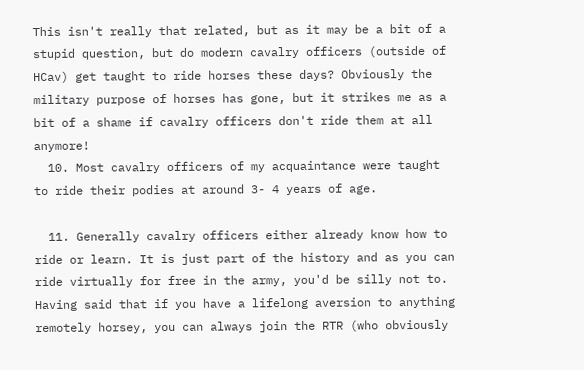This isn't really that related, but as it may be a bit of a stupid question, but do modern cavalry officers (outside of HCav) get taught to ride horses these days? Obviously the military purpose of horses has gone, but it strikes me as a bit of a shame if cavalry officers don't ride them at all anymore!
  10. Most cavalry officers of my acquaintance were taught to ride their podies at around 3- 4 years of age.

  11. Generally cavalry officers either already know how to ride or learn. It is just part of the history and as you can ride virtually for free in the army, you'd be silly not to. Having said that if you have a lifelong aversion to anything remotely horsey, you can always join the RTR (who obviously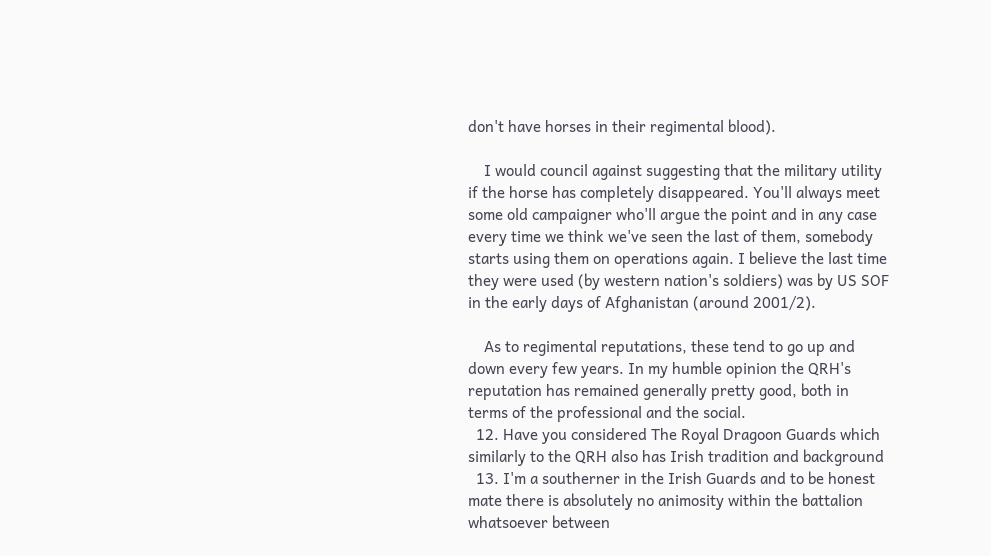don't have horses in their regimental blood).

    I would council against suggesting that the military utility if the horse has completely disappeared. You'll always meet some old campaigner who'll argue the point and in any case every time we think we've seen the last of them, somebody starts using them on operations again. I believe the last time they were used (by western nation's soldiers) was by US SOF in the early days of Afghanistan (around 2001/2).

    As to regimental reputations, these tend to go up and down every few years. In my humble opinion the QRH's reputation has remained generally pretty good, both in terms of the professional and the social.
  12. Have you considered The Royal Dragoon Guards which similarly to the QRH also has Irish tradition and background
  13. I'm a southerner in the Irish Guards and to be honest mate there is absolutely no animosity within the battalion whatsoever between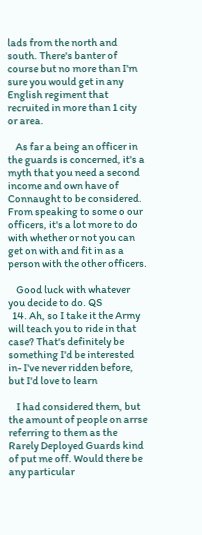lads from the north and south. There's banter of course but no more than I'm sure you would get in any English regiment that recruited in more than 1 city or area.

    As far a being an officer in the guards is concerned, it's a myth that you need a second income and own have of Connaught to be considered. From speaking to some o our officers, it's a lot more to do with whether or not you can get on with and fit in as a person with the other officers.

    Good luck with whatever you decide to do. QS
  14. Ah, so I take it the Army will teach you to ride in that case? That's definitely be something I'd be interested in- I've never ridden before, but I'd love to learn

    I had considered them, but the amount of people on arrse referring to them as the Rarely Deployed Guards kind of put me off. Would there be any particular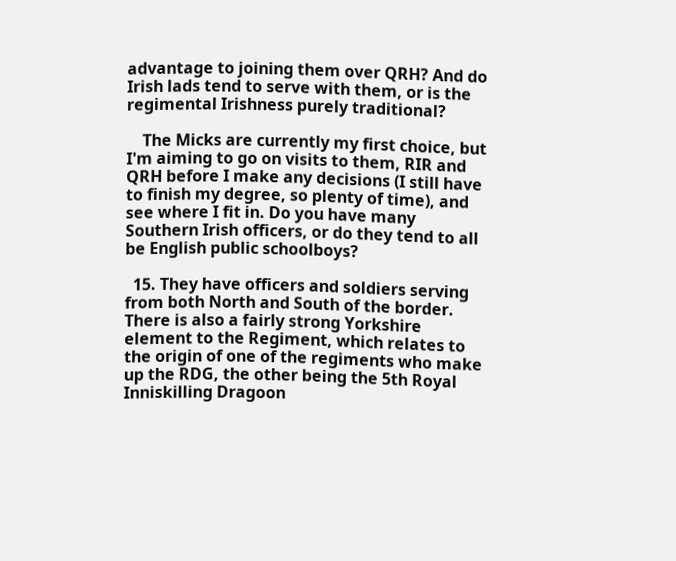advantage to joining them over QRH? And do Irish lads tend to serve with them, or is the regimental Irishness purely traditional?

    The Micks are currently my first choice, but I'm aiming to go on visits to them, RIR and QRH before I make any decisions (I still have to finish my degree, so plenty of time), and see where I fit in. Do you have many Southern Irish officers, or do they tend to all be English public schoolboys?

  15. They have officers and soldiers serving from both North and South of the border. There is also a fairly strong Yorkshire element to the Regiment, which relates to the origin of one of the regiments who make up the RDG, the other being the 5th Royal Inniskilling Dragoon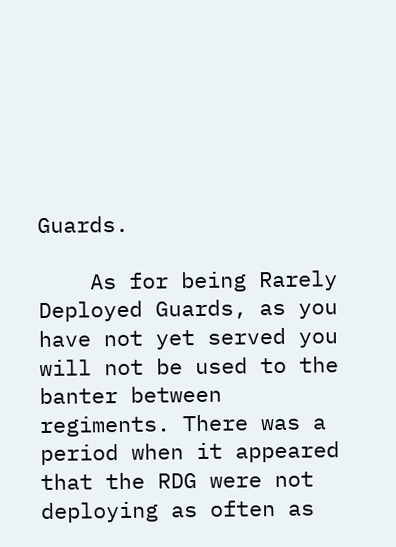Guards.

    As for being Rarely Deployed Guards, as you have not yet served you will not be used to the banter between regiments. There was a period when it appeared that the RDG were not deploying as often as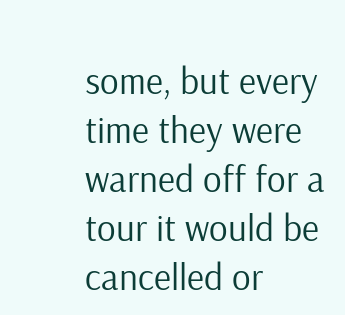some, but every time they were warned off for a tour it would be cancelled or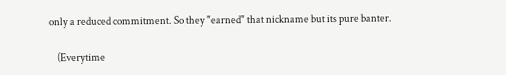only a reduced commitment. So they "earned" that nickname but its pure banter.

    (Everytime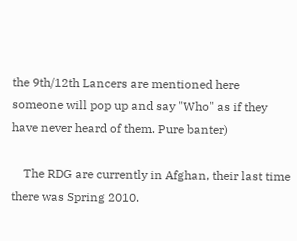the 9th/12th Lancers are mentioned here someone will pop up and say "Who" as if they have never heard of them. Pure banter)

    The RDG are currently in Afghan, their last time there was Spring 2010.